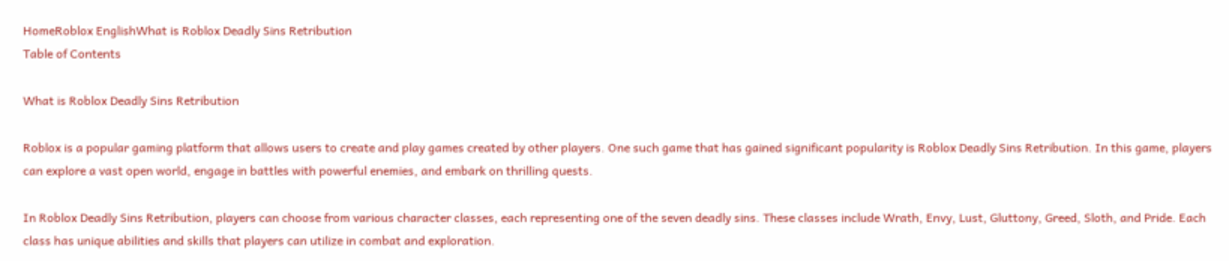HomeRoblox EnglishWhat is Roblox Deadly Sins Retribution
Table of Contents

What is Roblox Deadly Sins Retribution

Roblox is a popular gaming platform that allows users to create and play games created by other players. One such game that has gained significant popularity is Roblox Deadly Sins Retribution. In this game, players can explore a vast open world, engage in battles with powerful enemies, and embark on thrilling quests.

In Roblox Deadly Sins Retribution, players can choose from various character classes, each representing one of the seven deadly sins. These classes include Wrath, Envy, Lust, Gluttony, Greed, Sloth, and Pride. Each class has unique abilities and skills that players can utilize in combat and exploration.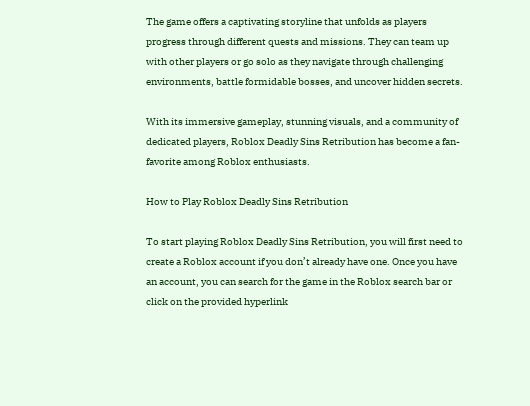The game offers a captivating storyline that unfolds as players progress through different quests and missions. They can team up with other players or go solo as they navigate through challenging environments, battle formidable bosses, and uncover hidden secrets.

With its immersive gameplay, stunning visuals, and a community of dedicated players, Roblox Deadly Sins Retribution has become a fan-favorite among Roblox enthusiasts.

How to Play Roblox Deadly Sins Retribution

To start playing Roblox Deadly Sins Retribution, you will first need to create a Roblox account if you don’t already have one. Once you have an account, you can search for the game in the Roblox search bar or click on the provided hyperlink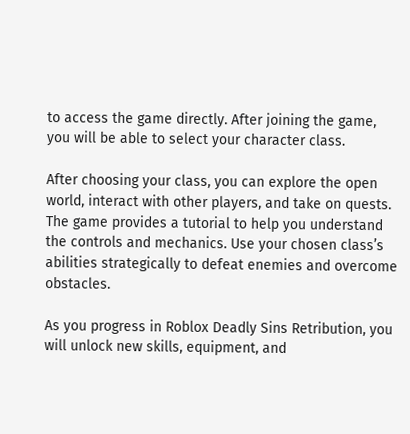to access the game directly. After joining the game, you will be able to select your character class.

After choosing your class, you can explore the open world, interact with other players, and take on quests. The game provides a tutorial to help you understand the controls and mechanics. Use your chosen class’s abilities strategically to defeat enemies and overcome obstacles.

As you progress in Roblox Deadly Sins Retribution, you will unlock new skills, equipment, and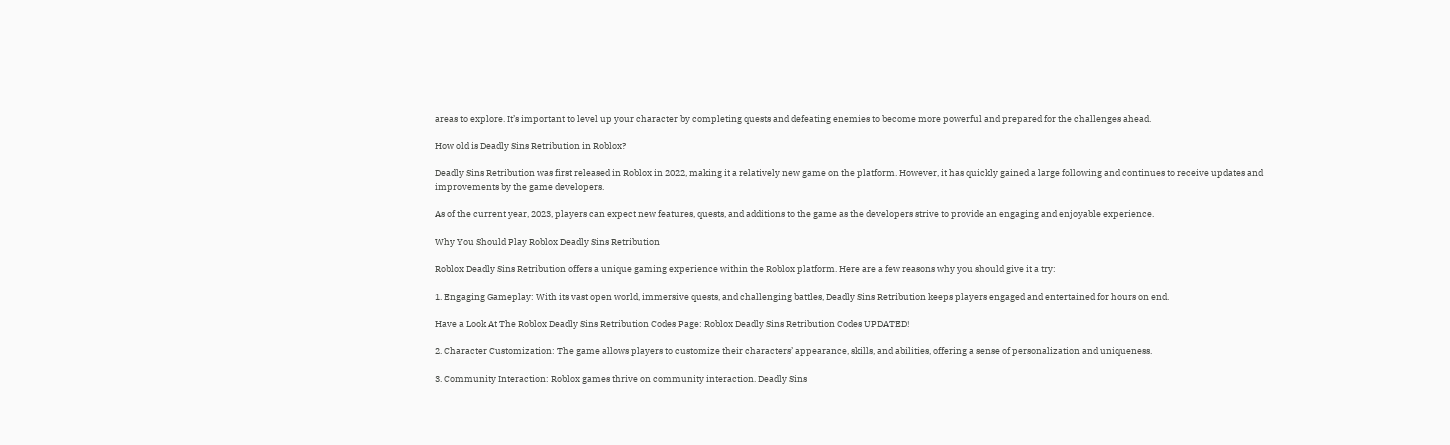areas to explore. It’s important to level up your character by completing quests and defeating enemies to become more powerful and prepared for the challenges ahead.

How old is Deadly Sins Retribution in Roblox?

Deadly Sins Retribution was first released in Roblox in 2022, making it a relatively new game on the platform. However, it has quickly gained a large following and continues to receive updates and improvements by the game developers.

As of the current year, 2023, players can expect new features, quests, and additions to the game as the developers strive to provide an engaging and enjoyable experience.

Why You Should Play Roblox Deadly Sins Retribution

Roblox Deadly Sins Retribution offers a unique gaming experience within the Roblox platform. Here are a few reasons why you should give it a try:

1. Engaging Gameplay: With its vast open world, immersive quests, and challenging battles, Deadly Sins Retribution keeps players engaged and entertained for hours on end.

Have a Look At The Roblox Deadly Sins Retribution Codes Page: Roblox Deadly Sins Retribution Codes UPDATED!

2. Character Customization: The game allows players to customize their characters’ appearance, skills, and abilities, offering a sense of personalization and uniqueness.

3. Community Interaction: Roblox games thrive on community interaction. Deadly Sins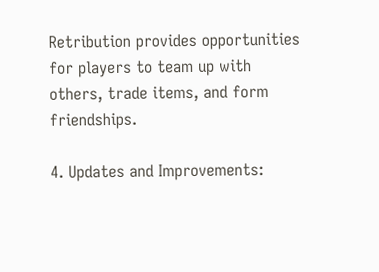Retribution provides opportunities for players to team up with others, trade items, and form friendships.

4. Updates and Improvements: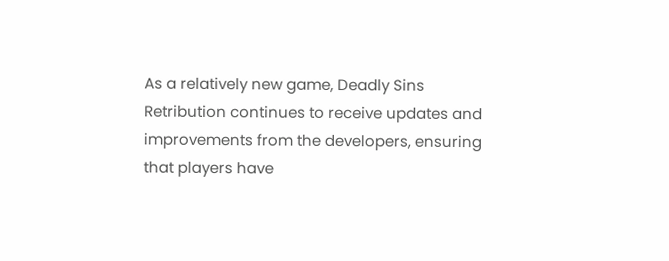As a relatively new game, Deadly Sins Retribution continues to receive updates and improvements from the developers, ensuring that players have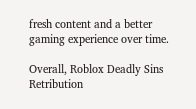fresh content and a better gaming experience over time.

Overall, Roblox Deadly Sins Retribution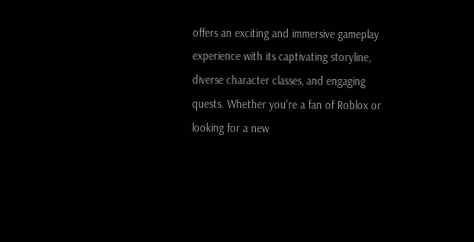offers an exciting and immersive gameplay experience with its captivating storyline, diverse character classes, and engaging quests. Whether you’re a fan of Roblox or looking for a new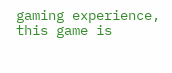gaming experience, this game is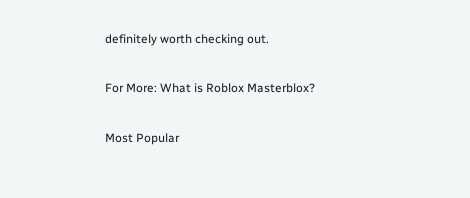definitely worth checking out.

For More: What is Roblox Masterblox?

Most Popular